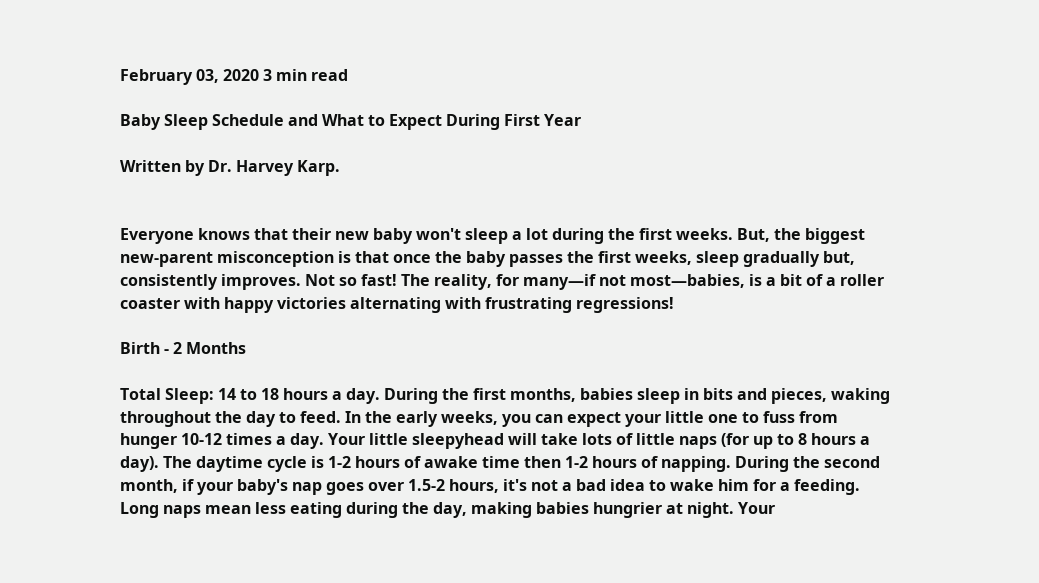February 03, 2020 3 min read

Baby Sleep Schedule and What to Expect During First Year

Written by Dr. Harvey Karp.


Everyone knows that their new baby won't sleep a lot during the first weeks. But, the biggest new-parent misconception is that once the baby passes the first weeks, sleep gradually but, consistently improves. Not so fast! The reality, for many—if not most—babies, is a bit of a roller coaster with happy victories alternating with frustrating regressions!

Birth - 2 Months

Total Sleep: 14 to 18 hours a day. During the first months, babies sleep in bits and pieces, waking throughout the day to feed. In the early weeks, you can expect your little one to fuss from hunger 10-12 times a day. Your little sleepyhead will take lots of little naps (for up to 8 hours a day). The daytime cycle is 1-2 hours of awake time then 1-2 hours of napping. During the second month, if your baby's nap goes over 1.5-2 hours, it's not a bad idea to wake him for a feeding. Long naps mean less eating during the day, making babies hungrier at night. Your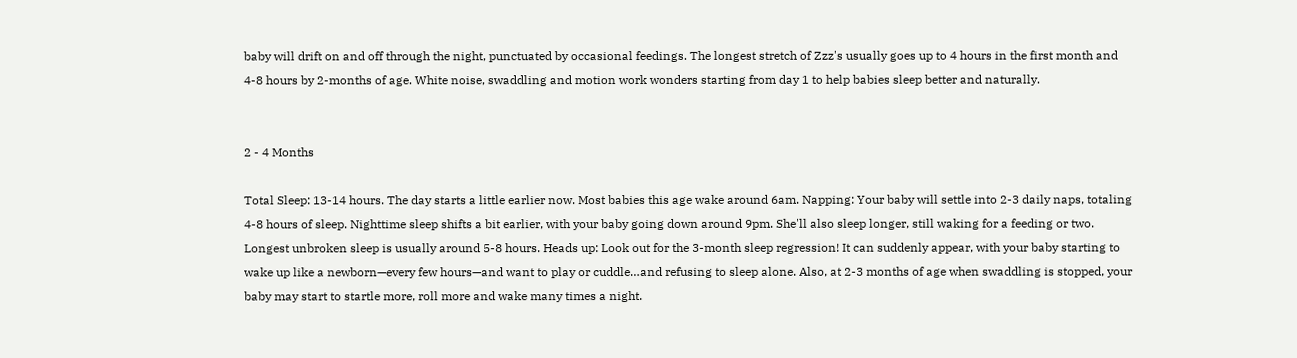baby will drift on and off through the night, punctuated by occasional feedings. The longest stretch of Zzz's usually goes up to 4 hours in the first month and 4-8 hours by 2-months of age. White noise, swaddling and motion work wonders starting from day 1 to help babies sleep better and naturally.


2 - 4 Months

Total Sleep: 13-14 hours. The day starts a little earlier now. Most babies this age wake around 6am. Napping: Your baby will settle into 2-3 daily naps, totaling 4-8 hours of sleep. Nighttime sleep shifts a bit earlier, with your baby going down around 9pm. She'll also sleep longer, still waking for a feeding or two. Longest unbroken sleep is usually around 5-8 hours. Heads up: Look out for the 3-month sleep regression! It can suddenly appear, with your baby starting to wake up like a newborn—every few hours—and want to play or cuddle…and refusing to sleep alone. Also, at 2-3 months of age when swaddling is stopped, your baby may start to startle more, roll more and wake many times a night.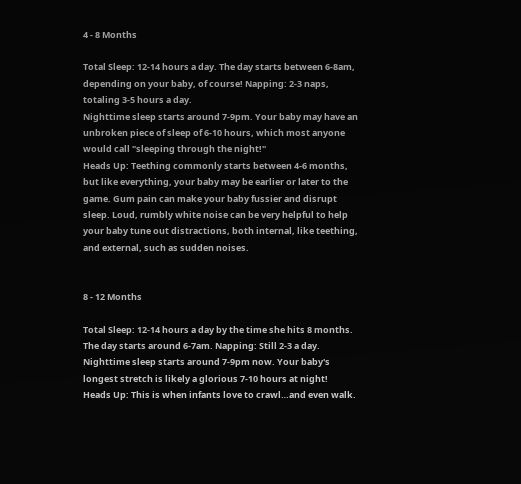4 - 8 Months

Total Sleep: 12-14 hours a day. The day starts between 6-8am, depending on your baby, of course! Napping: 2-3 naps, totaling 3-5 hours a day.
Nighttime sleep starts around 7-9pm. Your baby may have an unbroken piece of sleep of 6-10 hours, which most anyone would call "sleeping through the night!"
Heads Up: Teething commonly starts between 4-6 months, but like everything, your baby may be earlier or later to the game. Gum pain can make your baby fussier and disrupt sleep. Loud, rumbly white noise can be very helpful to help your baby tune out distractions, both internal, like teething, and external, such as sudden noises.


8 - 12 Months

Total Sleep: 12-14 hours a day by the time she hits 8 months. The day starts around 6-7am. Napping: Still 2-3 a day. Nighttime sleep starts around 7-9pm now. Your baby's longest stretch is likely a glorious 7-10 hours at night!
Heads Up: This is when infants love to crawl…and even walk.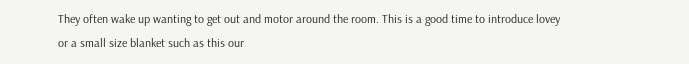They often wake up wanting to get out and motor around the room. This is a good time to introduce lovey or a small size blanket such as this our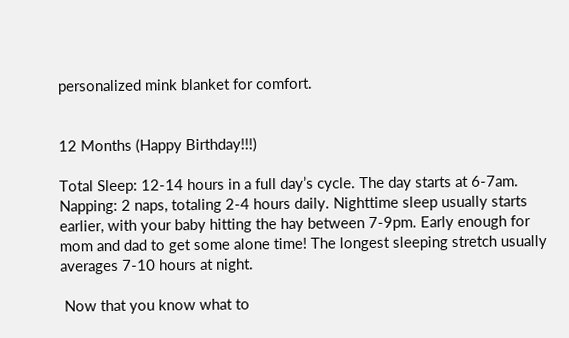personalized mink blanket for comfort.


12 Months (Happy Birthday!!!)

Total Sleep: 12-14 hours in a full day’s cycle. The day starts at 6-7am. Napping: 2 naps, totaling 2-4 hours daily. Nighttime sleep usually starts earlier, with your baby hitting the hay between 7-9pm. Early enough for mom and dad to get some alone time! The longest sleeping stretch usually averages 7-10 hours at night.

 Now that you know what to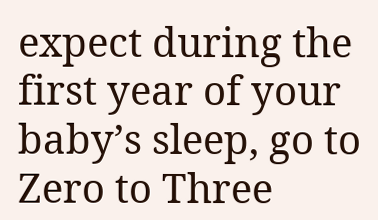expect during the first year of your baby’s sleep, go to Zero to Three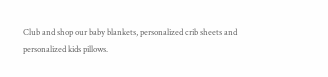Club and shop our baby blankets, personalized crib sheets and personalized kids pillows.